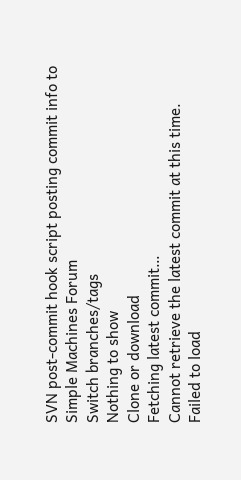SVN post-commit hook script posting commit info to Simple Machines Forum
Switch branches/tags
Nothing to show
Clone or download
Fetching latest commit…
Cannot retrieve the latest commit at this time.
Failed to load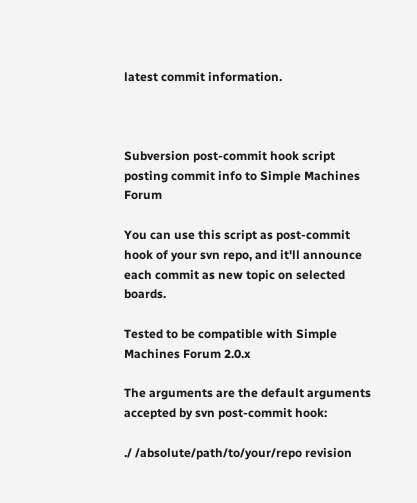latest commit information.



Subversion post-commit hook script posting commit info to Simple Machines Forum

You can use this script as post-commit hook of your svn repo, and it'll announce each commit as new topic on selected boards.

Tested to be compatible with Simple Machines Forum 2.0.x

The arguments are the default arguments accepted by svn post-commit hook:

./ /absolute/path/to/your/repo revision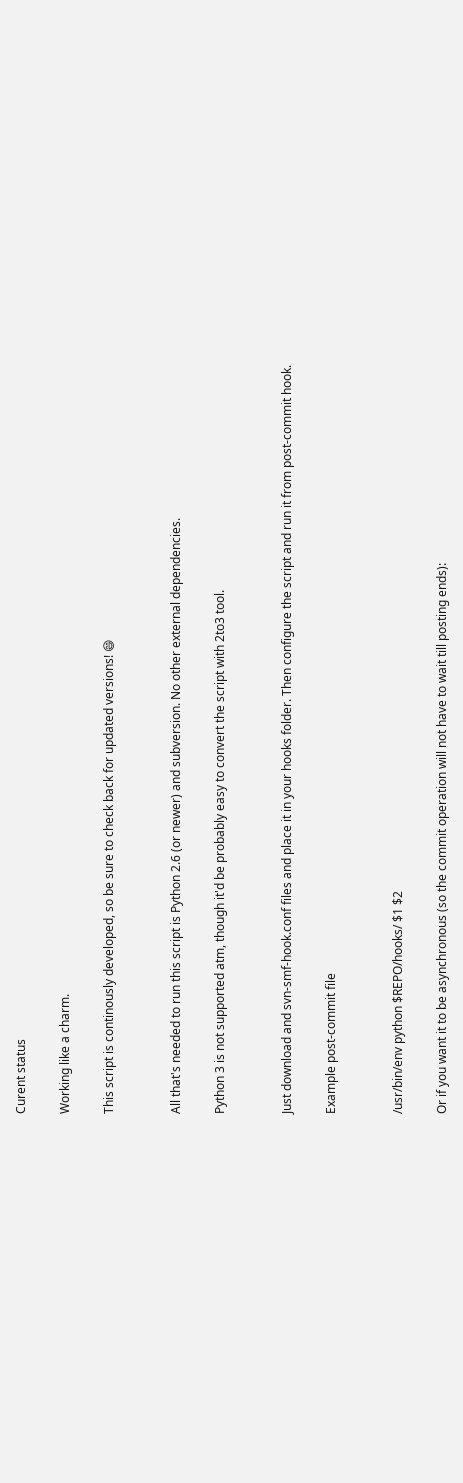Curent status

Working like a charm.

This script is continously developed, so be sure to check back for updated versions! 😄


All that's needed to run this script is Python 2.6 (or newer) and subversion. No other external dependencies.

Python 3 is not supported atm, though it'd be probably easy to convert the script with 2to3 tool.


Just download and svn-smf-hook.conf files and place it in your hooks folder. Then configure the script and run it from post-commit hook.

Example post-commit file


/usr/bin/env python $REPO/hooks/ $1 $2

Or if you want it to be asynchronous (so the commit operation will not have to wait till posting ends):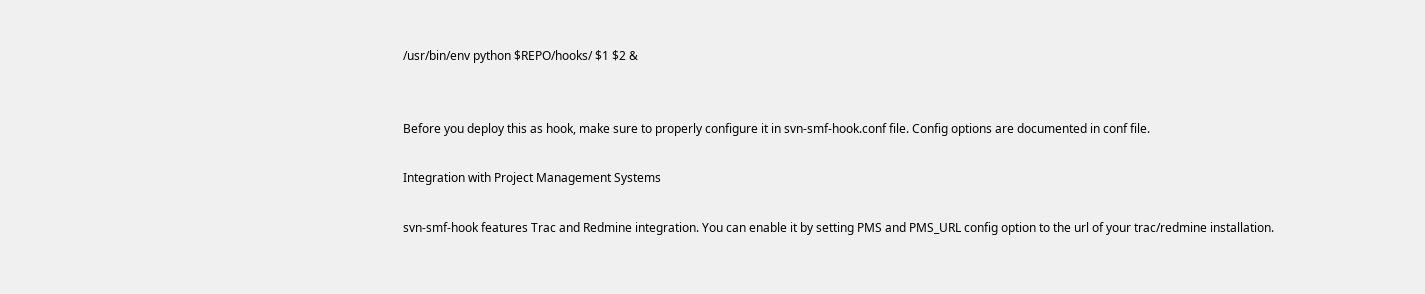/usr/bin/env python $REPO/hooks/ $1 $2 &


Before you deploy this as hook, make sure to properly configure it in svn-smf-hook.conf file. Config options are documented in conf file.

Integration with Project Management Systems

svn-smf-hook features Trac and Redmine integration. You can enable it by setting PMS and PMS_URL config option to the url of your trac/redmine installation.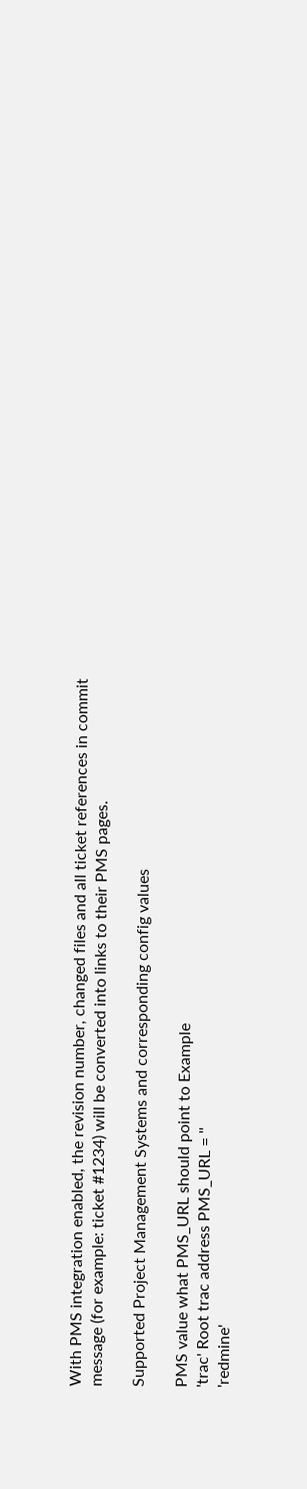With PMS integration enabled, the revision number, changed files and all ticket references in commit message (for example: ticket #1234) will be converted into links to their PMS pages.

Supported Project Management Systems and corresponding config values

PMS value what PMS_URL should point to Example
'trac' Root trac address PMS_URL = ''
'redmine'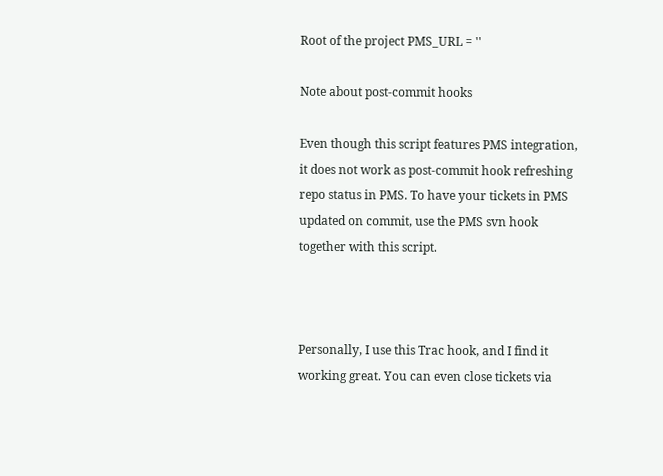Root of the project PMS_URL = ''

Note about post-commit hooks

Even though this script features PMS integration, it does not work as post-commit hook refreshing repo status in PMS. To have your tickets in PMS updated on commit, use the PMS svn hook together with this script.



Personally, I use this Trac hook, and I find it working great. You can even close tickets via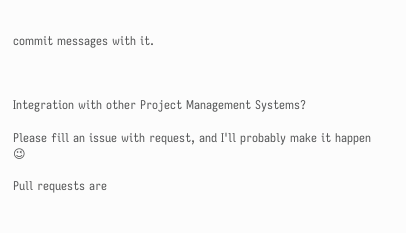commit messages with it.



Integration with other Project Management Systems?

Please fill an issue with request, and I'll probably make it happen 😉

Pull requests are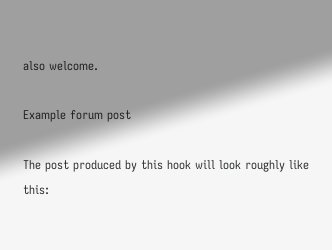also welcome.

Example forum post

The post produced by this hook will look roughly like this: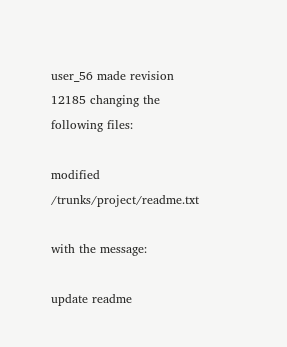user_56 made revision 12185 changing the following files:

modified  /trunks/project/readme.txt

with the message:

update readme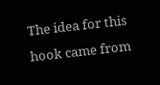The idea for this hook came from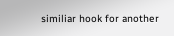similiar hook for another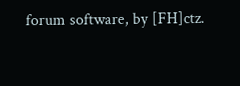forum software, by [FH]ctz.